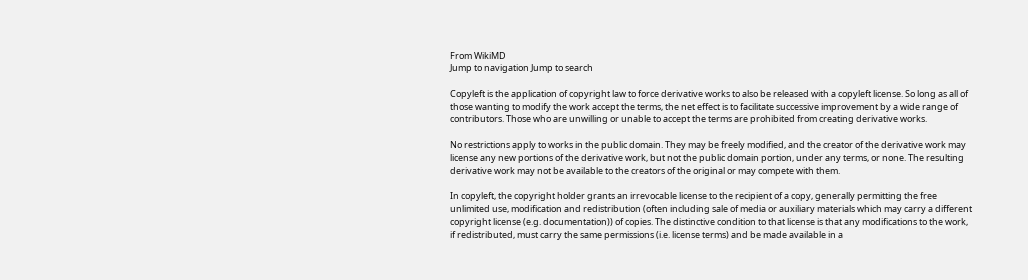From WikiMD
Jump to navigation Jump to search

Copyleft is the application of copyright law to force derivative works to also be released with a copyleft license. So long as all of those wanting to modify the work accept the terms, the net effect is to facilitate successive improvement by a wide range of contributors. Those who are unwilling or unable to accept the terms are prohibited from creating derivative works.

No restrictions apply to works in the public domain. They may be freely modified, and the creator of the derivative work may license any new portions of the derivative work, but not the public domain portion, under any terms, or none. The resulting derivative work may not be available to the creators of the original or may compete with them.

In copyleft, the copyright holder grants an irrevocable license to the recipient of a copy, generally permitting the free unlimited use, modification and redistribution (often including sale of media or auxiliary materials which may carry a different copyright license (e.g. documentation)) of copies. The distinctive condition to that license is that any modifications to the work, if redistributed, must carry the same permissions (i.e. license terms) and be made available in a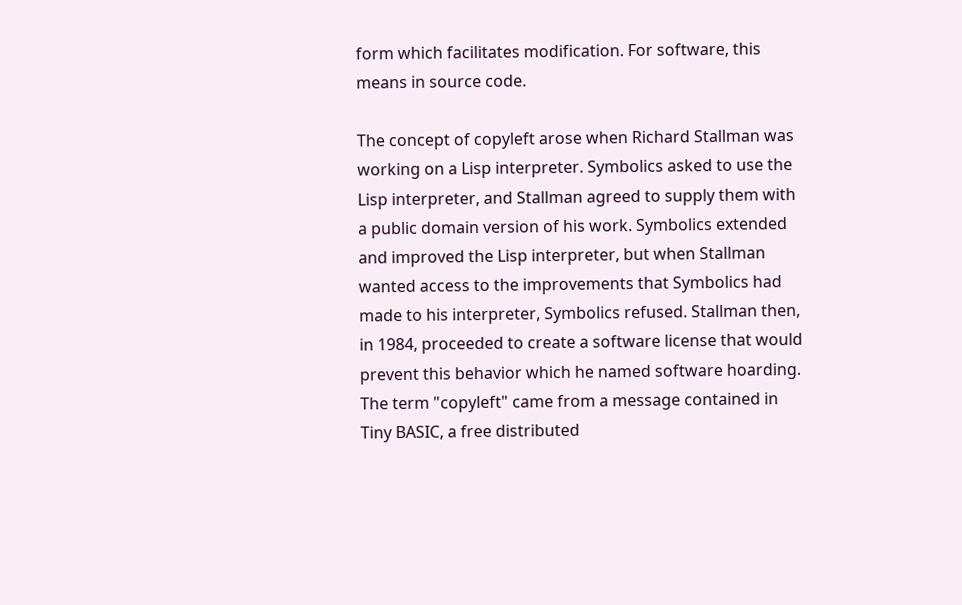form which facilitates modification. For software, this means in source code.

The concept of copyleft arose when Richard Stallman was working on a Lisp interpreter. Symbolics asked to use the Lisp interpreter, and Stallman agreed to supply them with a public domain version of his work. Symbolics extended and improved the Lisp interpreter, but when Stallman wanted access to the improvements that Symbolics had made to his interpreter, Symbolics refused. Stallman then, in 1984, proceeded to create a software license that would prevent this behavior which he named software hoarding. The term "copyleft" came from a message contained in Tiny BASIC, a free distributed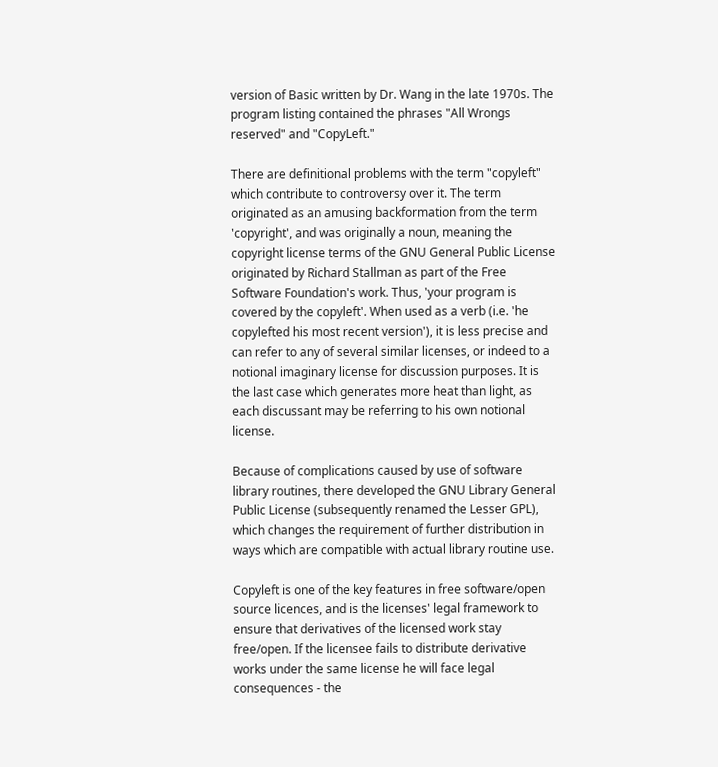version of Basic written by Dr. Wang in the late 1970s. The program listing contained the phrases "All Wrongs reserved" and "CopyLeft."

There are definitional problems with the term "copyleft" which contribute to controversy over it. The term originated as an amusing backformation from the term 'copyright', and was originally a noun, meaning the copyright license terms of the GNU General Public License originated by Richard Stallman as part of the Free Software Foundation's work. Thus, 'your program is covered by the copyleft'. When used as a verb (i.e. 'he copylefted his most recent version'), it is less precise and can refer to any of several similar licenses, or indeed to a notional imaginary license for discussion purposes. It is the last case which generates more heat than light, as each discussant may be referring to his own notional license.

Because of complications caused by use of software library routines, there developed the GNU Library General Public License (subsequently renamed the Lesser GPL), which changes the requirement of further distribution in ways which are compatible with actual library routine use.

Copyleft is one of the key features in free software/open source licences, and is the licenses' legal framework to ensure that derivatives of the licensed work stay free/open. If the licensee fails to distribute derivative works under the same license he will face legal consequences - the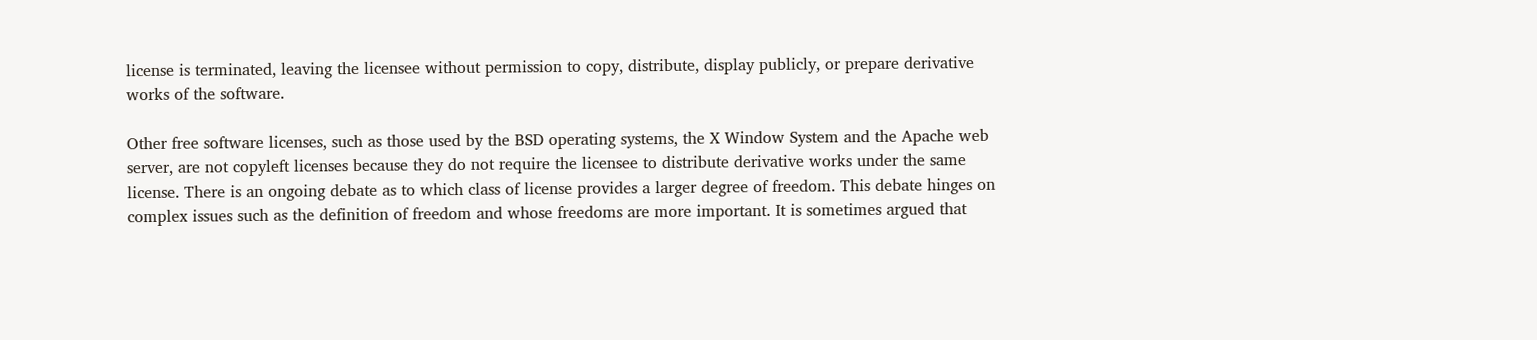license is terminated, leaving the licensee without permission to copy, distribute, display publicly, or prepare derivative works of the software.

Other free software licenses, such as those used by the BSD operating systems, the X Window System and the Apache web server, are not copyleft licenses because they do not require the licensee to distribute derivative works under the same license. There is an ongoing debate as to which class of license provides a larger degree of freedom. This debate hinges on complex issues such as the definition of freedom and whose freedoms are more important. It is sometimes argued that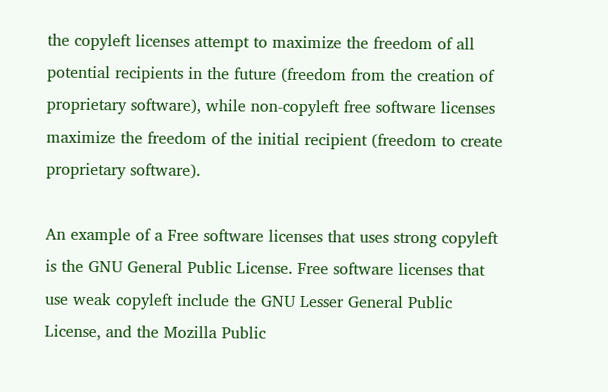the copyleft licenses attempt to maximize the freedom of all potential recipients in the future (freedom from the creation of proprietary software), while non-copyleft free software licenses maximize the freedom of the initial recipient (freedom to create proprietary software).

An example of a Free software licenses that uses strong copyleft is the GNU General Public License. Free software licenses that use weak copyleft include the GNU Lesser General Public License, and the Mozilla Public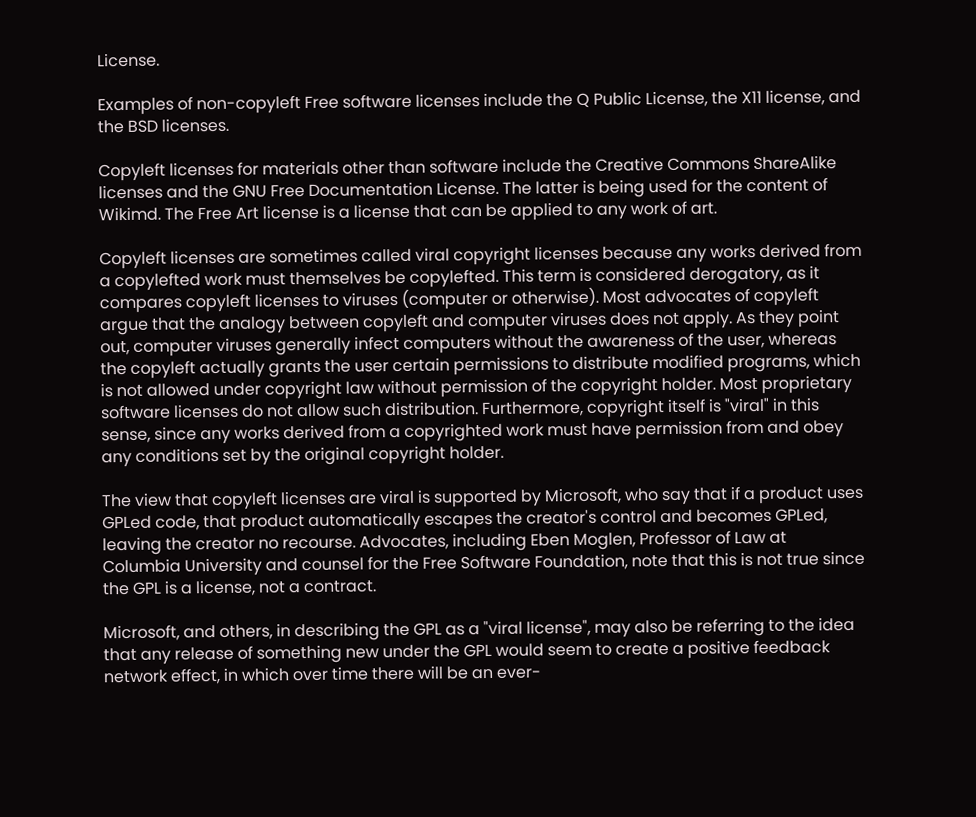License.

Examples of non-copyleft Free software licenses include the Q Public License, the X11 license, and the BSD licenses.

Copyleft licenses for materials other than software include the Creative Commons ShareAlike licenses and the GNU Free Documentation License. The latter is being used for the content of Wikimd. The Free Art license is a license that can be applied to any work of art.

Copyleft licenses are sometimes called viral copyright licenses because any works derived from a copylefted work must themselves be copylefted. This term is considered derogatory, as it compares copyleft licenses to viruses (computer or otherwise). Most advocates of copyleft argue that the analogy between copyleft and computer viruses does not apply. As they point out, computer viruses generally infect computers without the awareness of the user, whereas the copyleft actually grants the user certain permissions to distribute modified programs, which is not allowed under copyright law without permission of the copyright holder. Most proprietary software licenses do not allow such distribution. Furthermore, copyright itself is "viral" in this sense, since any works derived from a copyrighted work must have permission from and obey any conditions set by the original copyright holder.

The view that copyleft licenses are viral is supported by Microsoft, who say that if a product uses GPLed code, that product automatically escapes the creator's control and becomes GPLed, leaving the creator no recourse. Advocates, including Eben Moglen, Professor of Law at Columbia University and counsel for the Free Software Foundation, note that this is not true since the GPL is a license, not a contract.

Microsoft, and others, in describing the GPL as a "viral license", may also be referring to the idea that any release of something new under the GPL would seem to create a positive feedback network effect, in which over time there will be an ever-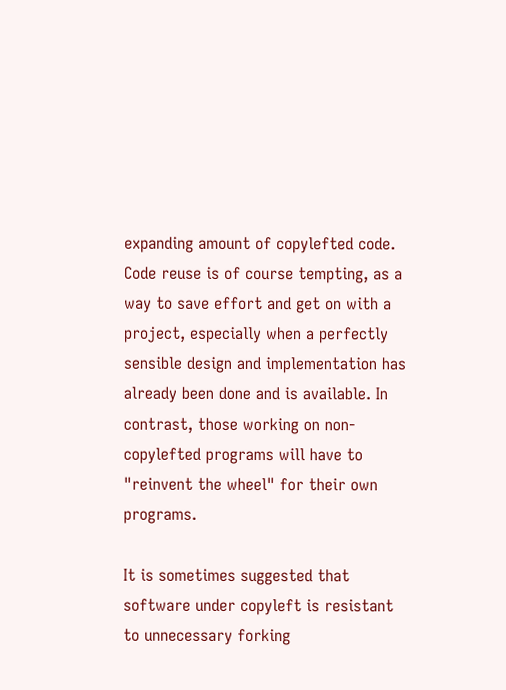expanding amount of copylefted code. Code reuse is of course tempting, as a way to save effort and get on with a project, especially when a perfectly sensible design and implementation has already been done and is available. In contrast, those working on non-copylefted programs will have to "reinvent the wheel" for their own programs.

It is sometimes suggested that software under copyleft is resistant to unnecessary forking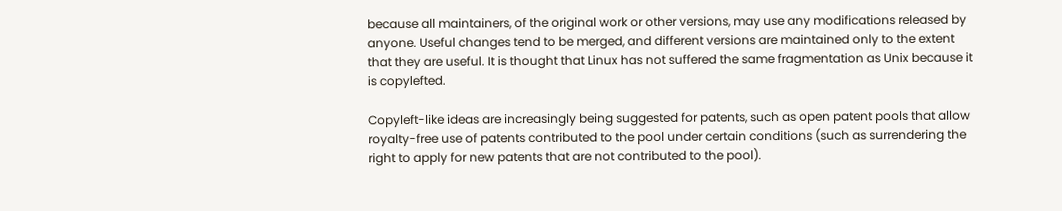because all maintainers, of the original work or other versions, may use any modifications released by anyone. Useful changes tend to be merged, and different versions are maintained only to the extent that they are useful. It is thought that Linux has not suffered the same fragmentation as Unix because it is copylefted.

Copyleft-like ideas are increasingly being suggested for patents, such as open patent pools that allow royalty-free use of patents contributed to the pool under certain conditions (such as surrendering the right to apply for new patents that are not contributed to the pool).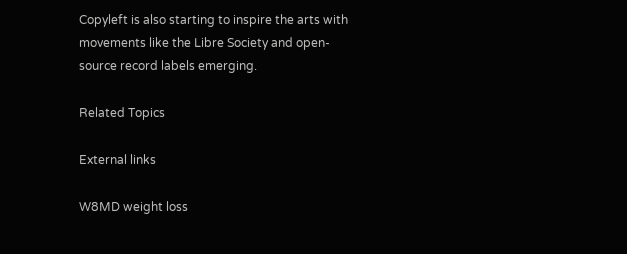Copyleft is also starting to inspire the arts with movements like the Libre Society and open-source record labels emerging.

Related Topics

External links

W8MD weight loss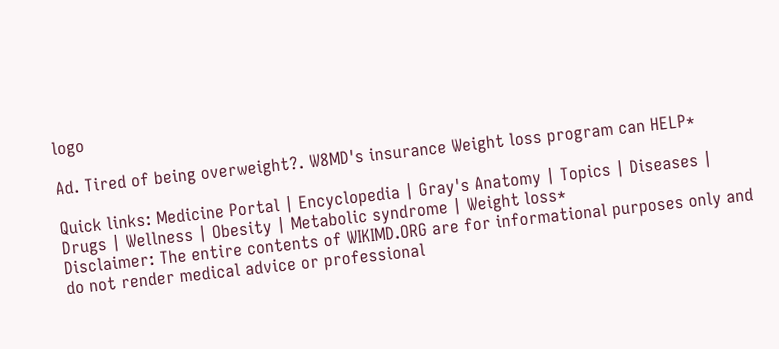logo

Ad. Tired of being overweight?. W8MD's insurance Weight loss program can HELP*

Quick links: Medicine Portal | Encyclopedia | Gray's Anatomy | Topics | Diseases | Drugs | Wellness | Obesity | Metabolic syndrome | Weight loss*
Disclaimer: The entire contents of WIKIMD.ORG are for informational purposes only and do not render medical advice or professional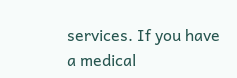services. If you have a medical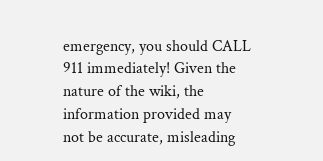emergency, you should CALL 911 immediately! Given the nature of the wiki, the information provided may not be accurate, misleading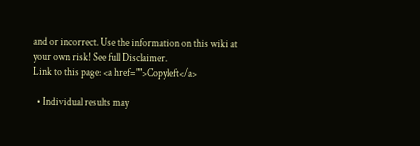and or incorrect. Use the information on this wiki at your own risk! See full Disclaimer.
Link to this page: <a href="">Copyleft</a>

  • Individual results may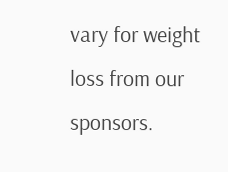vary for weight loss from our sponsors.